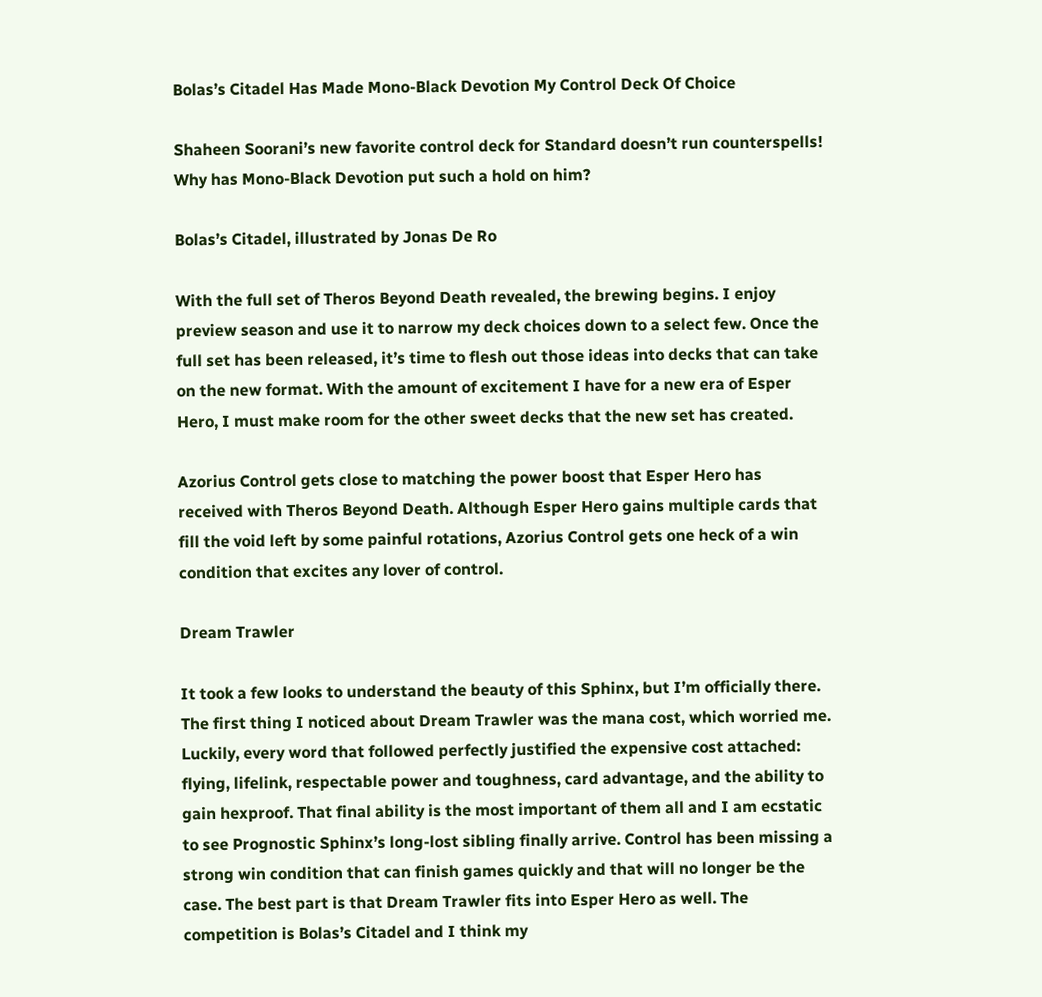Bolas’s Citadel Has Made Mono-Black Devotion My Control Deck Of Choice

Shaheen Soorani’s new favorite control deck for Standard doesn’t run counterspells! Why has Mono-Black Devotion put such a hold on him?

Bolas’s Citadel, illustrated by Jonas De Ro

With the full set of Theros Beyond Death revealed, the brewing begins. I enjoy preview season and use it to narrow my deck choices down to a select few. Once the full set has been released, it’s time to flesh out those ideas into decks that can take on the new format. With the amount of excitement I have for a new era of Esper Hero, I must make room for the other sweet decks that the new set has created.

Azorius Control gets close to matching the power boost that Esper Hero has received with Theros Beyond Death. Although Esper Hero gains multiple cards that fill the void left by some painful rotations, Azorius Control gets one heck of a win condition that excites any lover of control.

Dream Trawler

It took a few looks to understand the beauty of this Sphinx, but I’m officially there. The first thing I noticed about Dream Trawler was the mana cost, which worried me. Luckily, every word that followed perfectly justified the expensive cost attached: flying, lifelink, respectable power and toughness, card advantage, and the ability to gain hexproof. That final ability is the most important of them all and I am ecstatic to see Prognostic Sphinx’s long-lost sibling finally arrive. Control has been missing a strong win condition that can finish games quickly and that will no longer be the case. The best part is that Dream Trawler fits into Esper Hero as well. The competition is Bolas’s Citadel and I think my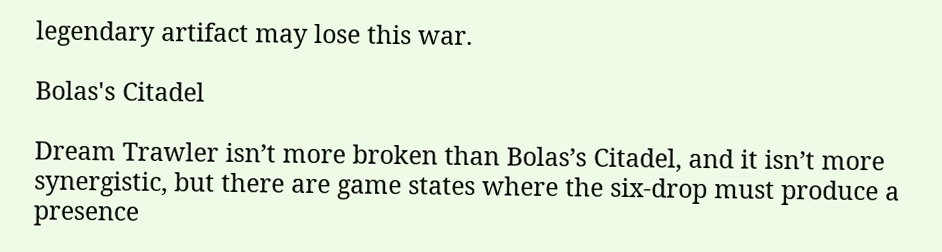legendary artifact may lose this war.

Bolas's Citadel

Dream Trawler isn’t more broken than Bolas’s Citadel, and it isn’t more synergistic, but there are game states where the six-drop must produce a presence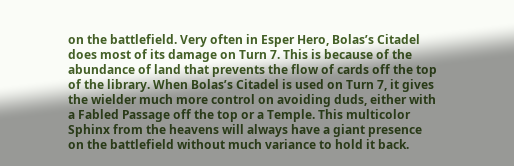on the battlefield. Very often in Esper Hero, Bolas’s Citadel does most of its damage on Turn 7. This is because of the abundance of land that prevents the flow of cards off the top of the library. When Bolas’s Citadel is used on Turn 7, it gives the wielder much more control on avoiding duds, either with a Fabled Passage off the top or a Temple. This multicolor Sphinx from the heavens will always have a giant presence on the battlefield without much variance to hold it back.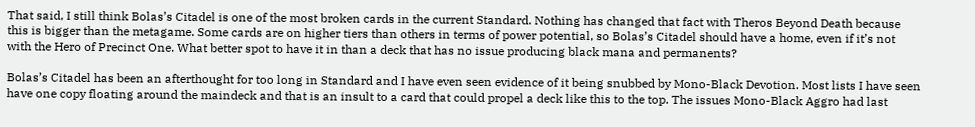That said, I still think Bolas’s Citadel is one of the most broken cards in the current Standard. Nothing has changed that fact with Theros Beyond Death because this is bigger than the metagame. Some cards are on higher tiers than others in terms of power potential, so Bolas’s Citadel should have a home, even if it’s not with the Hero of Precinct One. What better spot to have it in than a deck that has no issue producing black mana and permanents?

Bolas’s Citadel has been an afterthought for too long in Standard and I have even seen evidence of it being snubbed by Mono-Black Devotion. Most lists I have seen have one copy floating around the maindeck and that is an insult to a card that could propel a deck like this to the top. The issues Mono-Black Aggro had last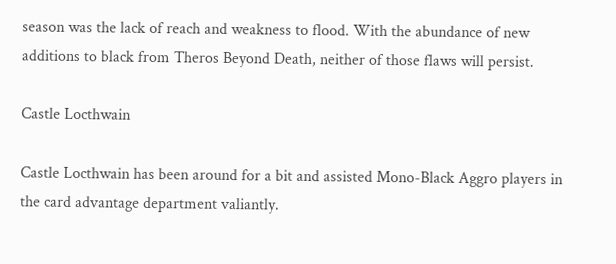season was the lack of reach and weakness to flood. With the abundance of new additions to black from Theros Beyond Death, neither of those flaws will persist.

Castle Locthwain

Castle Locthwain has been around for a bit and assisted Mono-Black Aggro players in the card advantage department valiantly.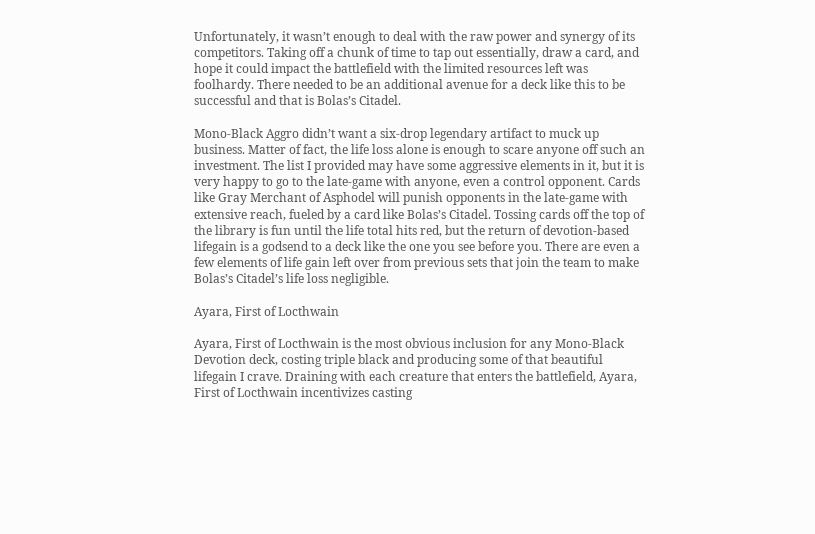Unfortunately, it wasn’t enough to deal with the raw power and synergy of its competitors. Taking off a chunk of time to tap out essentially, draw a card, and hope it could impact the battlefield with the limited resources left was foolhardy. There needed to be an additional avenue for a deck like this to be successful and that is Bolas’s Citadel.

Mono-Black Aggro didn’t want a six-drop legendary artifact to muck up business. Matter of fact, the life loss alone is enough to scare anyone off such an investment. The list I provided may have some aggressive elements in it, but it is very happy to go to the late-game with anyone, even a control opponent. Cards like Gray Merchant of Asphodel will punish opponents in the late-game with extensive reach, fueled by a card like Bolas’s Citadel. Tossing cards off the top of the library is fun until the life total hits red, but the return of devotion-based lifegain is a godsend to a deck like the one you see before you. There are even a few elements of life gain left over from previous sets that join the team to make Bolas’s Citadel’s life loss negligible.

Ayara, First of Locthwain

Ayara, First of Locthwain is the most obvious inclusion for any Mono-Black Devotion deck, costing triple black and producing some of that beautiful lifegain I crave. Draining with each creature that enters the battlefield, Ayara, First of Locthwain incentivizes casting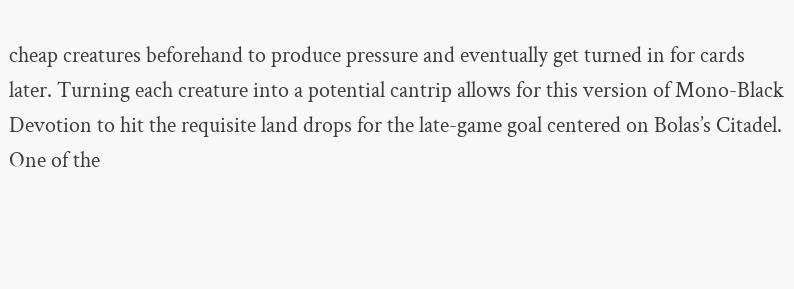cheap creatures beforehand to produce pressure and eventually get turned in for cards later. Turning each creature into a potential cantrip allows for this version of Mono-Black Devotion to hit the requisite land drops for the late-game goal centered on Bolas’s Citadel. One of the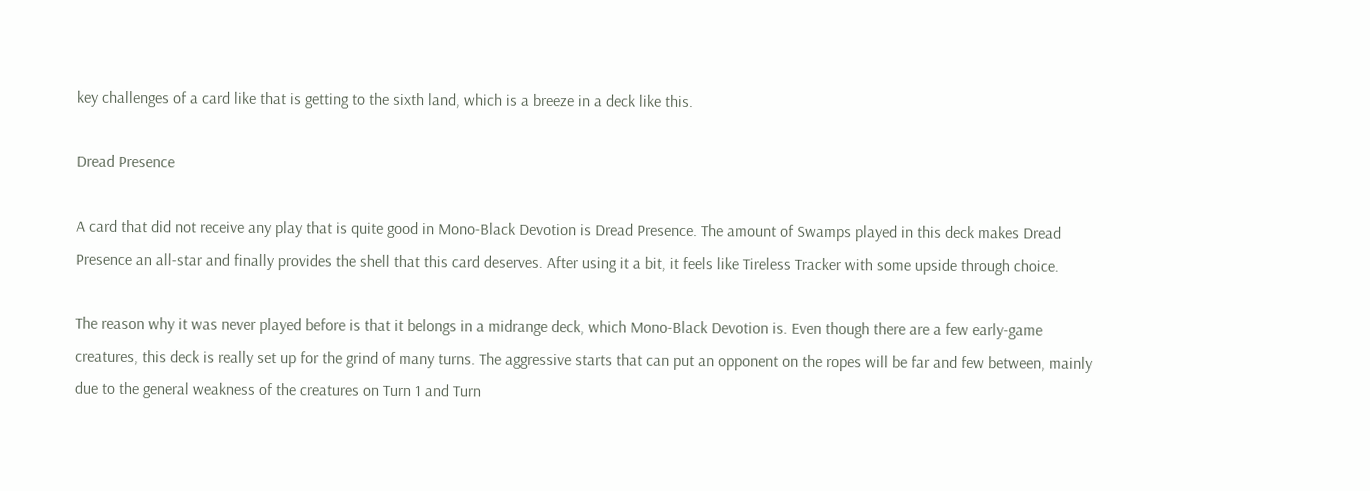key challenges of a card like that is getting to the sixth land, which is a breeze in a deck like this.

Dread Presence

A card that did not receive any play that is quite good in Mono-Black Devotion is Dread Presence. The amount of Swamps played in this deck makes Dread Presence an all-star and finally provides the shell that this card deserves. After using it a bit, it feels like Tireless Tracker with some upside through choice.

The reason why it was never played before is that it belongs in a midrange deck, which Mono-Black Devotion is. Even though there are a few early-game creatures, this deck is really set up for the grind of many turns. The aggressive starts that can put an opponent on the ropes will be far and few between, mainly due to the general weakness of the creatures on Turn 1 and Turn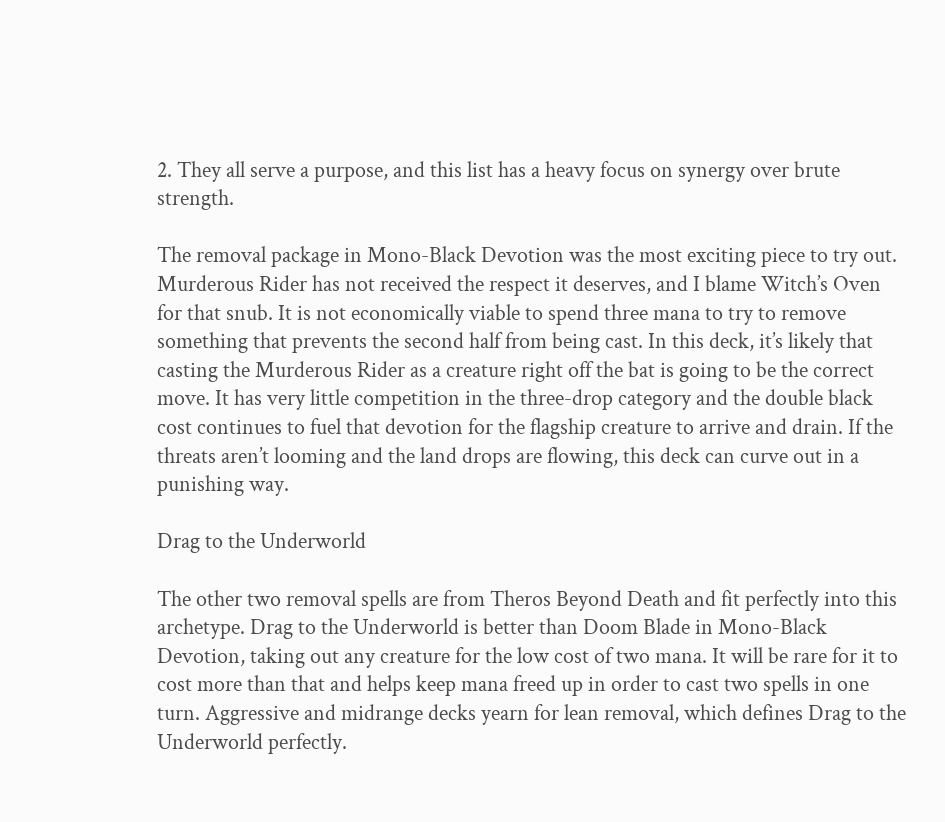2. They all serve a purpose, and this list has a heavy focus on synergy over brute strength.

The removal package in Mono-Black Devotion was the most exciting piece to try out. Murderous Rider has not received the respect it deserves, and I blame Witch’s Oven for that snub. It is not economically viable to spend three mana to try to remove something that prevents the second half from being cast. In this deck, it’s likely that casting the Murderous Rider as a creature right off the bat is going to be the correct move. It has very little competition in the three-drop category and the double black cost continues to fuel that devotion for the flagship creature to arrive and drain. If the threats aren’t looming and the land drops are flowing, this deck can curve out in a punishing way.

Drag to the Underworld

The other two removal spells are from Theros Beyond Death and fit perfectly into this archetype. Drag to the Underworld is better than Doom Blade in Mono-Black Devotion, taking out any creature for the low cost of two mana. It will be rare for it to cost more than that and helps keep mana freed up in order to cast two spells in one turn. Aggressive and midrange decks yearn for lean removal, which defines Drag to the Underworld perfectly.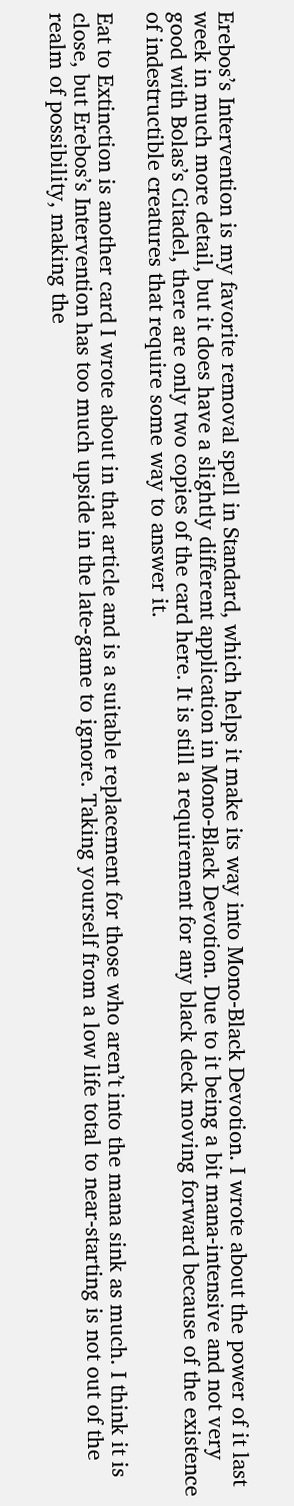Erebos’s Intervention is my favorite removal spell in Standard, which helps it make its way into Mono-Black Devotion. I wrote about the power of it last week in much more detail, but it does have a slightly different application in Mono-Black Devotion. Due to it being a bit mana-intensive and not very good with Bolas’s Citadel, there are only two copies of the card here. It is still a requirement for any black deck moving forward because of the existence of indestructible creatures that require some way to answer it.

Eat to Extinction is another card I wrote about in that article and is a suitable replacement for those who aren’t into the mana sink as much. I think it is close, but Erebos’s Intervention has too much upside in the late-game to ignore. Taking yourself from a low life total to near-starting is not out of the realm of possibility, making the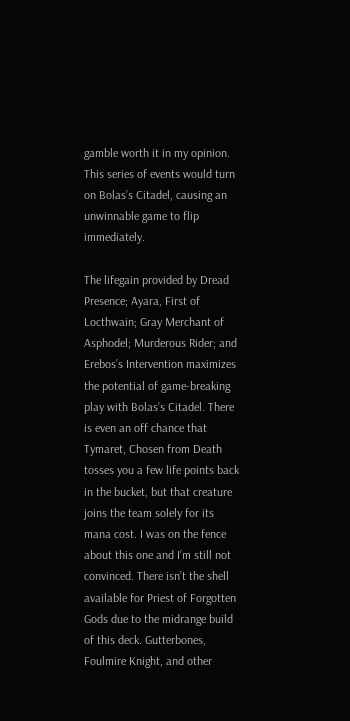gamble worth it in my opinion. This series of events would turn on Bolas’s Citadel, causing an unwinnable game to flip immediately.

The lifegain provided by Dread Presence; Ayara, First of Locthwain; Gray Merchant of Asphodel; Murderous Rider; and Erebos’s Intervention maximizes the potential of game-breaking play with Bolas’s Citadel. There is even an off chance that Tymaret, Chosen from Death tosses you a few life points back in the bucket, but that creature joins the team solely for its mana cost. I was on the fence about this one and I’m still not convinced. There isn’t the shell available for Priest of Forgotten Gods due to the midrange build of this deck. Gutterbones, Foulmire Knight, and other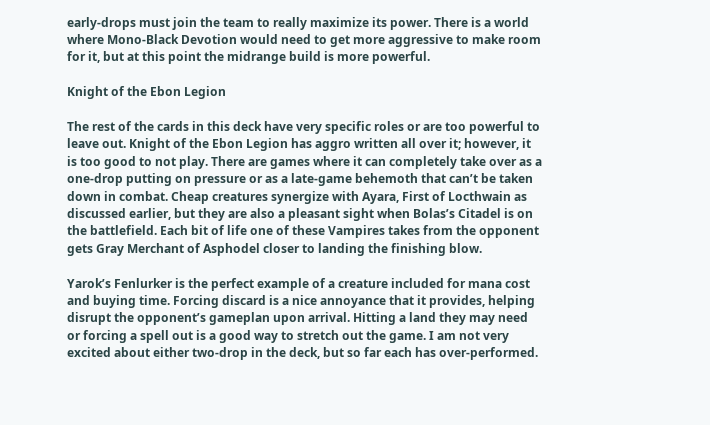early-drops must join the team to really maximize its power. There is a world where Mono-Black Devotion would need to get more aggressive to make room for it, but at this point the midrange build is more powerful.

Knight of the Ebon Legion

The rest of the cards in this deck have very specific roles or are too powerful to leave out. Knight of the Ebon Legion has aggro written all over it; however, it is too good to not play. There are games where it can completely take over as a one-drop putting on pressure or as a late-game behemoth that can’t be taken down in combat. Cheap creatures synergize with Ayara, First of Locthwain as discussed earlier, but they are also a pleasant sight when Bolas’s Citadel is on the battlefield. Each bit of life one of these Vampires takes from the opponent gets Gray Merchant of Asphodel closer to landing the finishing blow.

Yarok’s Fenlurker is the perfect example of a creature included for mana cost and buying time. Forcing discard is a nice annoyance that it provides, helping disrupt the opponent’s gameplan upon arrival. Hitting a land they may need or forcing a spell out is a good way to stretch out the game. I am not very excited about either two-drop in the deck, but so far each has over-performed.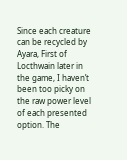Since each creature can be recycled by Ayara, First of Locthwain later in the game, I haven’t been too picky on the raw power level of each presented option. The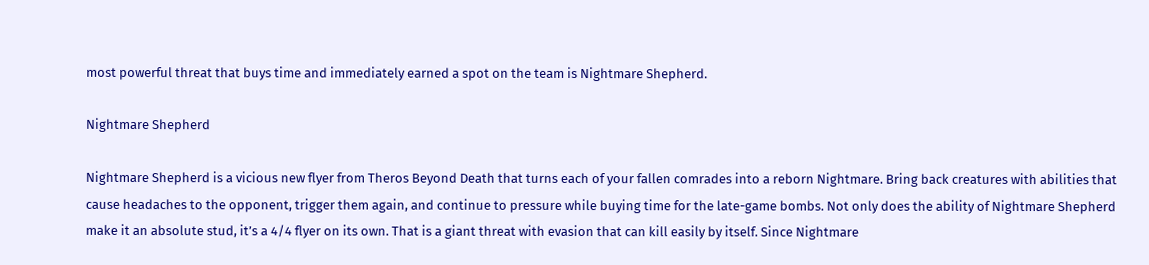most powerful threat that buys time and immediately earned a spot on the team is Nightmare Shepherd.

Nightmare Shepherd

Nightmare Shepherd is a vicious new flyer from Theros Beyond Death that turns each of your fallen comrades into a reborn Nightmare. Bring back creatures with abilities that cause headaches to the opponent, trigger them again, and continue to pressure while buying time for the late-game bombs. Not only does the ability of Nightmare Shepherd make it an absolute stud, it’s a 4/4 flyer on its own. That is a giant threat with evasion that can kill easily by itself. Since Nightmare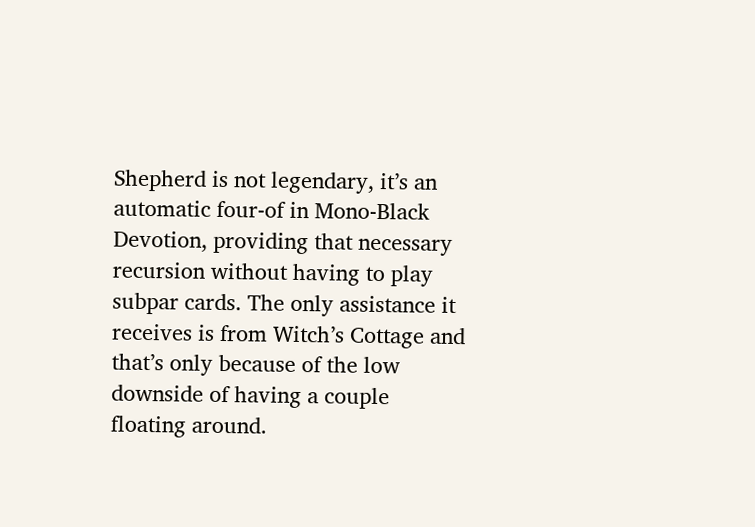Shepherd is not legendary, it’s an automatic four-of in Mono-Black Devotion, providing that necessary recursion without having to play subpar cards. The only assistance it receives is from Witch’s Cottage and that’s only because of the low downside of having a couple floating around.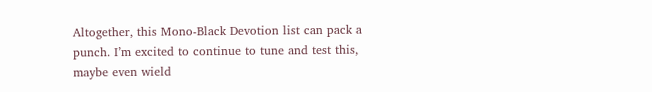Altogether, this Mono-Black Devotion list can pack a punch. I’m excited to continue to tune and test this, maybe even wield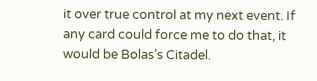it over true control at my next event. If any card could force me to do that, it would be Bolas’s Citadel.